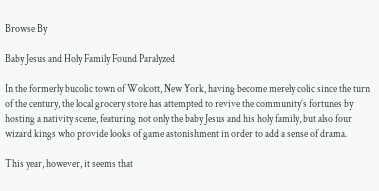Browse By

Baby Jesus and Holy Family Found Paralyzed

In the formerly bucolic town of Wolcott, New York, having become merely colic since the turn of the century, the local grocery store has attempted to revive the community’s fortunes by hosting a nativity scene, featuring not only the baby Jesus and his holy family, but also four wizard kings who provide looks of game astonishment in order to add a sense of drama.

This year, however, it seems that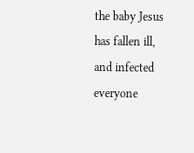the baby Jesus has fallen ill, and infected everyone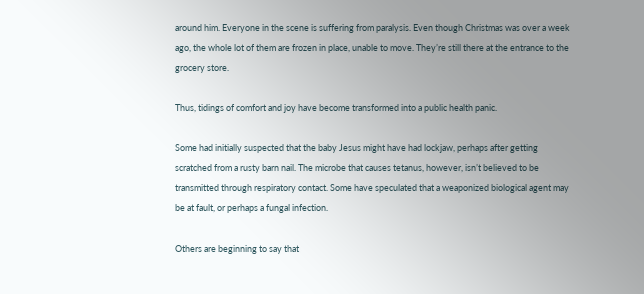around him. Everyone in the scene is suffering from paralysis. Even though Christmas was over a week ago, the whole lot of them are frozen in place, unable to move. They’re still there at the entrance to the grocery store.

Thus, tidings of comfort and joy have become transformed into a public health panic.

Some had initially suspected that the baby Jesus might have had lockjaw, perhaps after getting scratched from a rusty barn nail. The microbe that causes tetanus, however, isn’t believed to be transmitted through respiratory contact. Some have speculated that a weaponized biological agent may be at fault, or perhaps a fungal infection.

Others are beginning to say that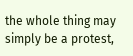the whole thing may simply be a protest,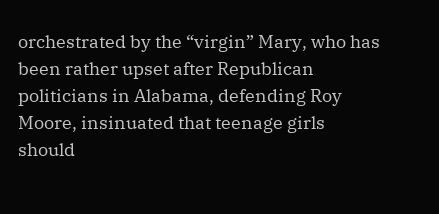orchestrated by the “virgin” Mary, who has been rather upset after Republican politicians in Alabama, defending Roy Moore, insinuated that teenage girls should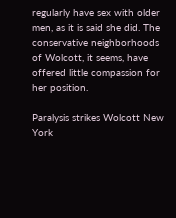regularly have sex with older men, as it is said she did. The conservative neighborhoods of Wolcott, it seems, have offered little compassion for her position.

Paralysis strikes Wolcott New York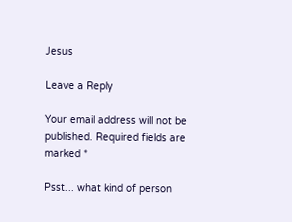Jesus

Leave a Reply

Your email address will not be published. Required fields are marked *

Psst... what kind of person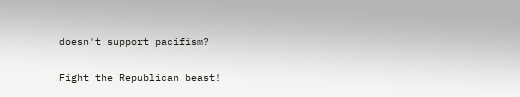doesn't support pacifism?

Fight the Republican beast!